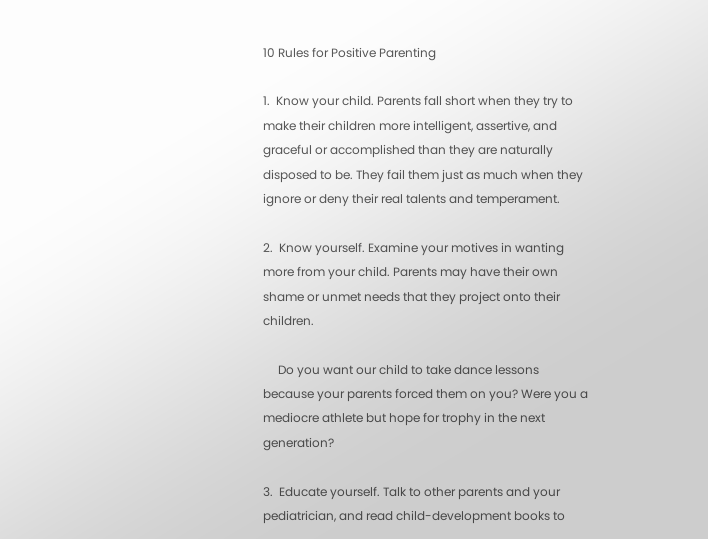10 Rules for Positive Parenting

1.  Know your child. Parents fall short when they try to make their children more intelligent, assertive, and graceful or accomplished than they are naturally disposed to be. They fail them just as much when they ignore or deny their real talents and temperament.

2.  Know yourself. Examine your motives in wanting more from your child. Parents may have their own shame or unmet needs that they project onto their children.

     Do you want our child to take dance lessons because your parents forced them on you? Were you a mediocre athlete but hope for trophy in the next generation?

3.  Educate yourself. Talk to other parents and your pediatrician, and read child-development books to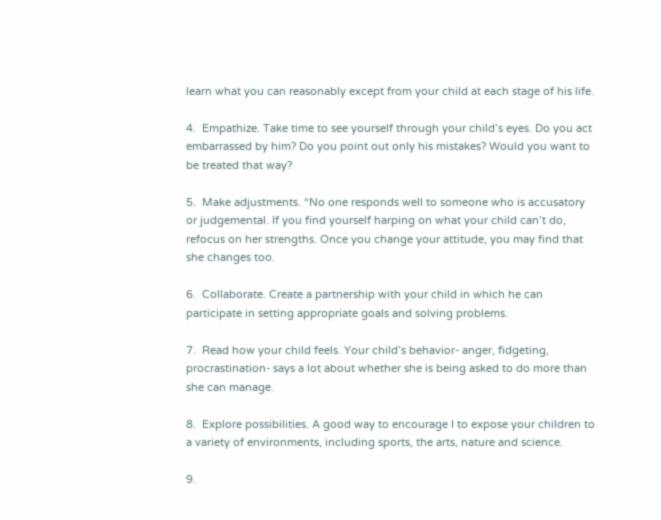learn what you can reasonably except from your child at each stage of his life.

4.  Empathize. Take time to see yourself through your child’s eyes. Do you act embarrassed by him? Do you point out only his mistakes? Would you want to be treated that way?

5.  Make adjustments. “No one responds well to someone who is accusatory or judgemental. If you find yourself harping on what your child can’t do, refocus on her strengths. Once you change your attitude, you may find that she changes too.

6.  Collaborate. Create a partnership with your child in which he can participate in setting appropriate goals and solving problems.

7.  Read how your child feels. Your child’s behavior- anger, fidgeting, procrastination- says a lot about whether she is being asked to do more than she can manage.

8.  Explore possibilities. A good way to encourage I to expose your children to a variety of environments, including sports, the arts, nature and science.

9.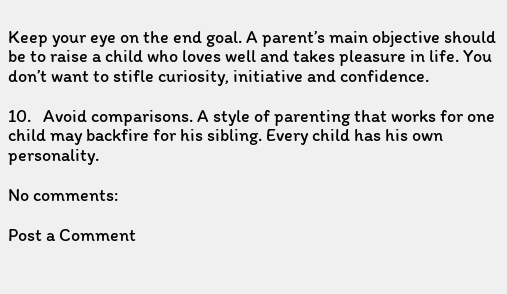Keep your eye on the end goal. A parent’s main objective should be to raise a child who loves well and takes pleasure in life. You don’t want to stifle curiosity, initiative and confidence.

10.   Avoid comparisons. A style of parenting that works for one child may backfire for his sibling. Every child has his own personality.

No comments:

Post a Comment